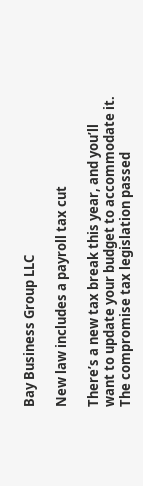Bay Business Group LLC

New law includes a payroll tax cut

There’s a new tax break this year, and you’ll want to update your budget to accommodate it. The compromise tax legislation passed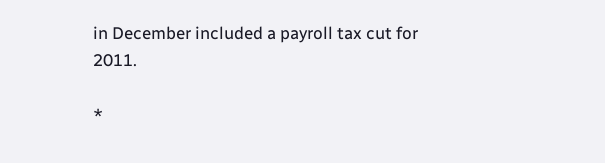in December included a payroll tax cut for 2011.

*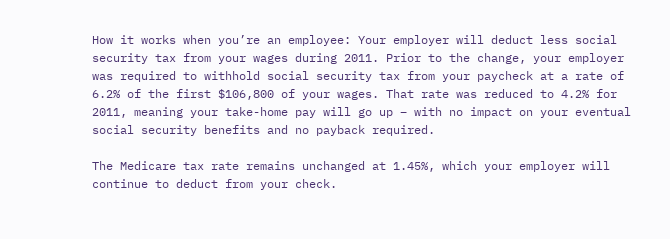How it works when you’re an employee: Your employer will deduct less social security tax from your wages during 2011. Prior to the change, your employer was required to withhold social security tax from your paycheck at a rate of 6.2% of the first $106,800 of your wages. That rate was reduced to 4.2% for 2011, meaning your take-home pay will go up – with no impact on your eventual social security benefits and no payback required.

The Medicare tax rate remains unchanged at 1.45%, which your employer will continue to deduct from your check.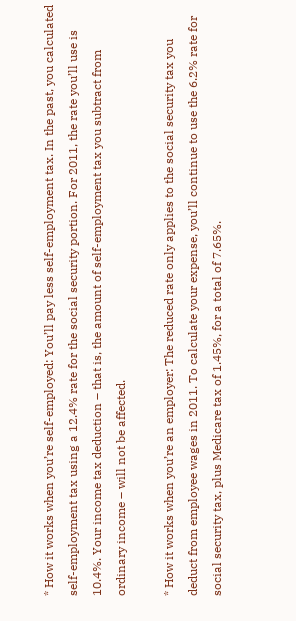* How it works when you’re self-employed: You’ll pay less self-employment tax. In the past, you calculated self-employment tax using a 12.4% rate for the social security portion. For 2011, the rate you’ll use is 10.4%. Your income tax deduction – that is, the amount of self-employment tax you subtract from ordinary income – will not be affected.

* How it works when you’re an employer: The reduced rate only applies to the social security tax you deduct from employee wages in 2011. To calculate your expense, you’ll continue to use the 6.2% rate for social security tax, plus Medicare tax of 1.45%, for a total of 7.65%.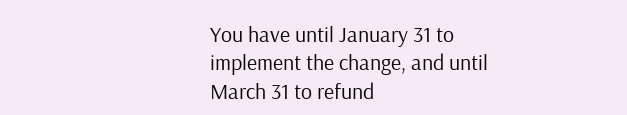You have until January 31 to implement the change, and until March 31 to refund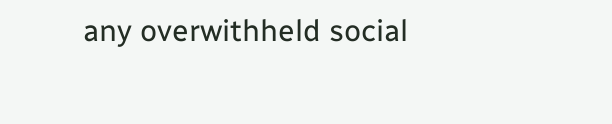any overwithheld social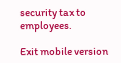security tax to employees.

Exit mobile version